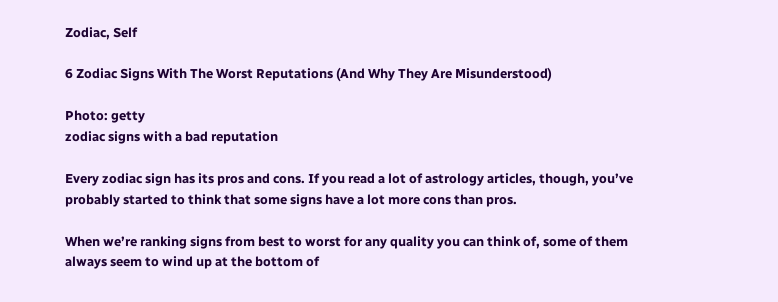Zodiac, Self

6 Zodiac Signs With The Worst Reputations (And Why They Are Misunderstood)

Photo: getty
zodiac signs with a bad reputation

Every zodiac sign has its pros and cons. If you read a lot of astrology articles, though, you’ve probably started to think that some signs have a lot more cons than pros.

When we’re ranking signs from best to worst for any quality you can think of, some of them always seem to wind up at the bottom of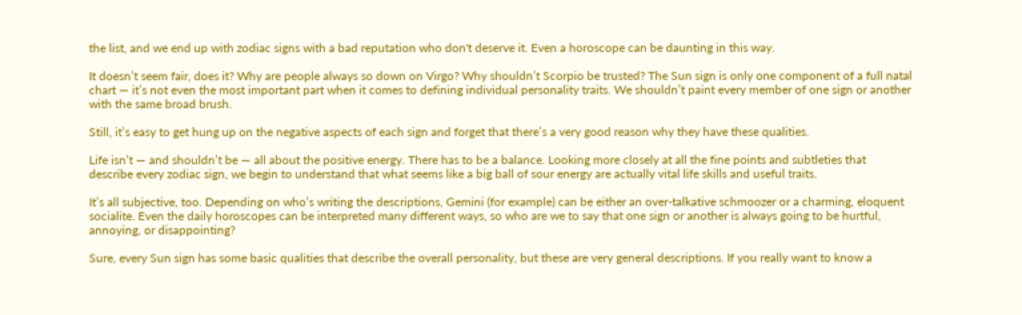the list, and we end up with zodiac signs with a bad reputation who don't deserve it. Even a horoscope can be daunting in this way.

It doesn’t seem fair, does it? Why are people always so down on Virgo? Why shouldn’t Scorpio be trusted? The Sun sign is only one component of a full natal chart — it’s not even the most important part when it comes to defining individual personality traits. We shouldn’t paint every member of one sign or another with the same broad brush.

Still, it’s easy to get hung up on the negative aspects of each sign and forget that there’s a very good reason why they have these qualities.

Life isn’t — and shouldn’t be — all about the positive energy. There has to be a balance. Looking more closely at all the fine points and subtleties that describe every zodiac sign, we begin to understand that what seems like a big ball of sour energy are actually vital life skills and useful traits.

It’s all subjective, too. Depending on who’s writing the descriptions, Gemini (for example) can be either an over-talkative schmoozer or a charming, eloquent socialite. Even the daily horoscopes can be interpreted many different ways, so who are we to say that one sign or another is always going to be hurtful, annoying, or disappointing?

Sure, every Sun sign has some basic qualities that describe the overall personality, but these are very general descriptions. If you really want to know a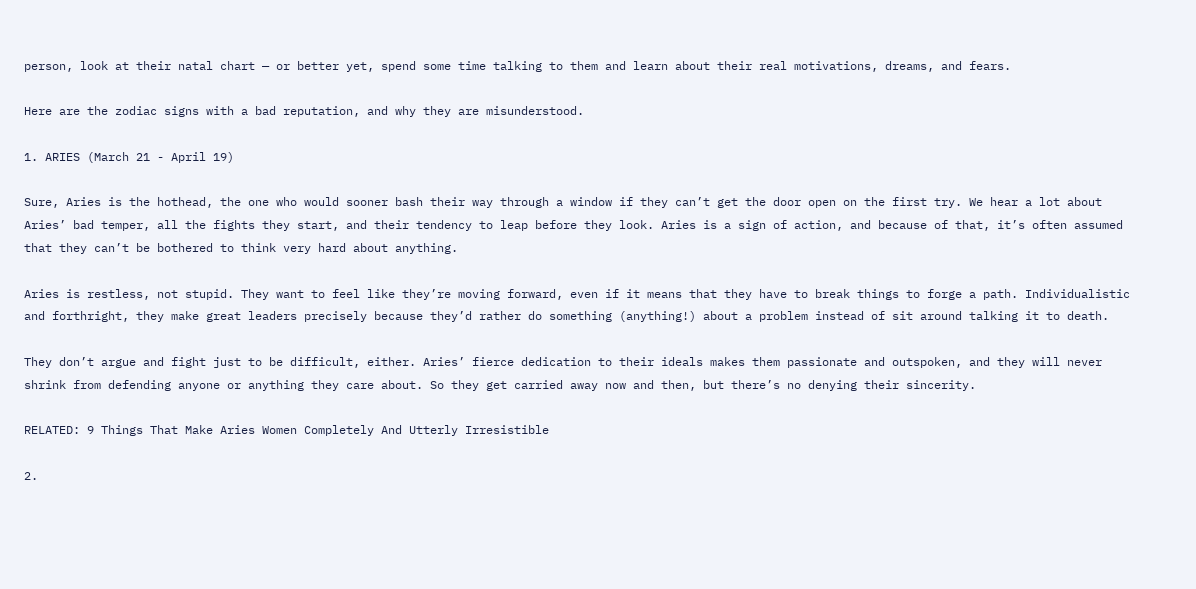person, look at their natal chart — or better yet, spend some time talking to them and learn about their real motivations, dreams, and fears.

Here are the zodiac signs with a bad reputation, and why they are misunderstood.

1. ARIES (March 21 - April 19)

Sure, Aries is the hothead, the one who would sooner bash their way through a window if they can’t get the door open on the first try. We hear a lot about Aries’ bad temper, all the fights they start, and their tendency to leap before they look. Aries is a sign of action, and because of that, it’s often assumed that they can’t be bothered to think very hard about anything.

Aries is restless, not stupid. They want to feel like they’re moving forward, even if it means that they have to break things to forge a path. Individualistic and forthright, they make great leaders precisely because they’d rather do something (anything!) about a problem instead of sit around talking it to death.

They don’t argue and fight just to be difficult, either. Aries’ fierce dedication to their ideals makes them passionate and outspoken, and they will never shrink from defending anyone or anything they care about. So they get carried away now and then, but there’s no denying their sincerity.

RELATED: 9 Things That Make Aries Women Completely And Utterly Irresistible

2.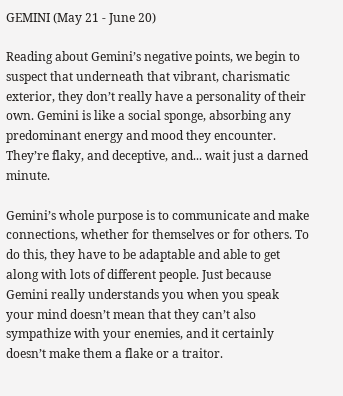GEMINI (May 21 - June 20)

Reading about Gemini’s negative points, we begin to suspect that underneath that vibrant, charismatic exterior, they don’t really have a personality of their own. Gemini is like a social sponge, absorbing any predominant energy and mood they encounter. They’re flaky, and deceptive, and... wait just a darned minute.

Gemini’s whole purpose is to communicate and make connections, whether for themselves or for others. To do this, they have to be adaptable and able to get along with lots of different people. Just because Gemini really understands you when you speak your mind doesn’t mean that they can’t also sympathize with your enemies, and it certainly doesn’t make them a flake or a traitor.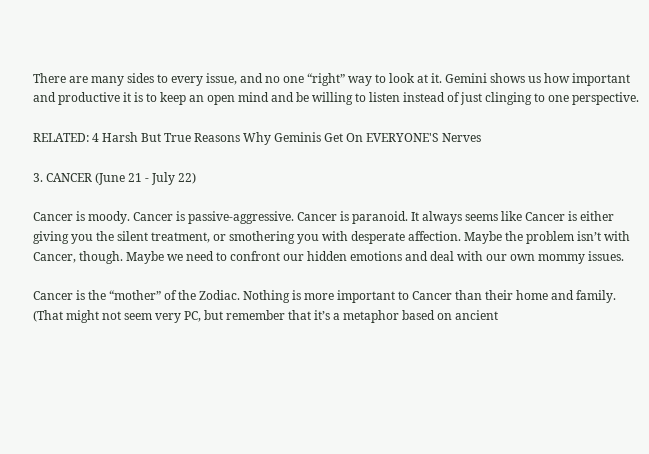There are many sides to every issue, and no one “right” way to look at it. Gemini shows us how important and productive it is to keep an open mind and be willing to listen instead of just clinging to one perspective.

RELATED: 4 Harsh But True Reasons Why Geminis Get On EVERYONE'S Nerves

3. CANCER (June 21 - July 22)

Cancer is moody. Cancer is passive-aggressive. Cancer is paranoid. It always seems like Cancer is either giving you the silent treatment, or smothering you with desperate affection. Maybe the problem isn’t with Cancer, though. Maybe we need to confront our hidden emotions and deal with our own mommy issues.

Cancer is the “mother” of the Zodiac. Nothing is more important to Cancer than their home and family. (That might not seem very PC, but remember that it’s a metaphor based on ancient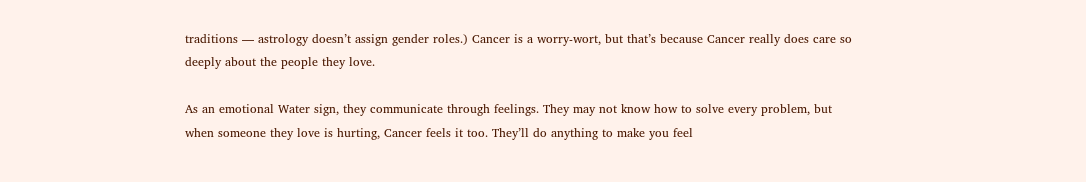traditions — astrology doesn’t assign gender roles.) Cancer is a worry-wort, but that’s because Cancer really does care so deeply about the people they love.

As an emotional Water sign, they communicate through feelings. They may not know how to solve every problem, but when someone they love is hurting, Cancer feels it too. They’ll do anything to make you feel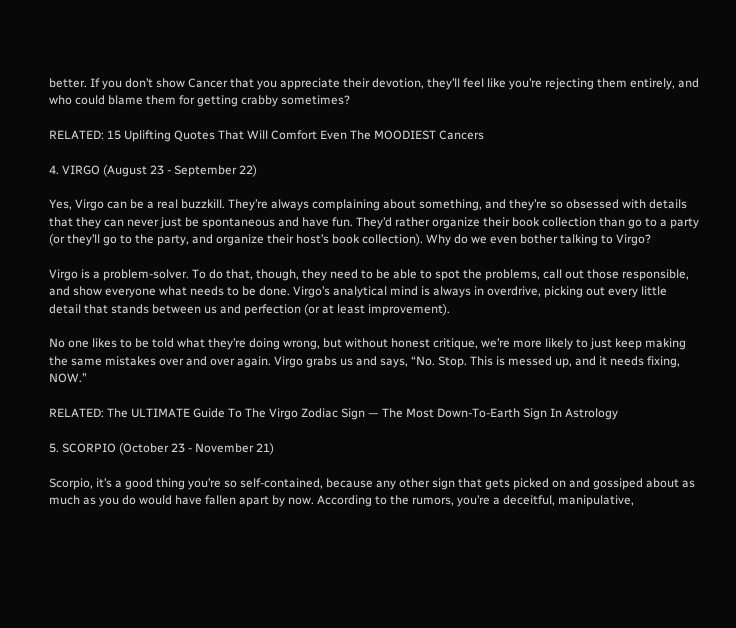better. If you don’t show Cancer that you appreciate their devotion, they’ll feel like you’re rejecting them entirely, and who could blame them for getting crabby sometimes?

RELATED: 15 Uplifting Quotes That Will Comfort Even The MOODIEST Cancers

4. VIRGO (August 23 - September 22)

Yes, Virgo can be a real buzzkill. They’re always complaining about something, and they’re so obsessed with details that they can never just be spontaneous and have fun. They’d rather organize their book collection than go to a party (or they’ll go to the party, and organize their host’s book collection). Why do we even bother talking to Virgo?

Virgo is a problem-solver. To do that, though, they need to be able to spot the problems, call out those responsible, and show everyone what needs to be done. Virgo’s analytical mind is always in overdrive, picking out every little detail that stands between us and perfection (or at least improvement).

No one likes to be told what they’re doing wrong, but without honest critique, we’re more likely to just keep making the same mistakes over and over again. Virgo grabs us and says, “No. Stop. This is messed up, and it needs fixing, NOW.”

RELATED: The ULTIMATE Guide To The Virgo Zodiac Sign — The Most Down-To-Earth Sign In Astrology

5. SCORPIO (October 23 - November 21)

Scorpio, it’s a good thing you’re so self-contained, because any other sign that gets picked on and gossiped about as much as you do would have fallen apart by now. According to the rumors, you’re a deceitful, manipulative,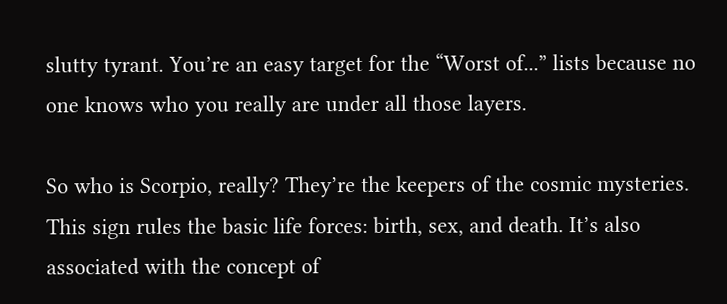slutty tyrant. You’re an easy target for the “Worst of...” lists because no one knows who you really are under all those layers.

So who is Scorpio, really? They’re the keepers of the cosmic mysteries. This sign rules the basic life forces: birth, sex, and death. It’s also associated with the concept of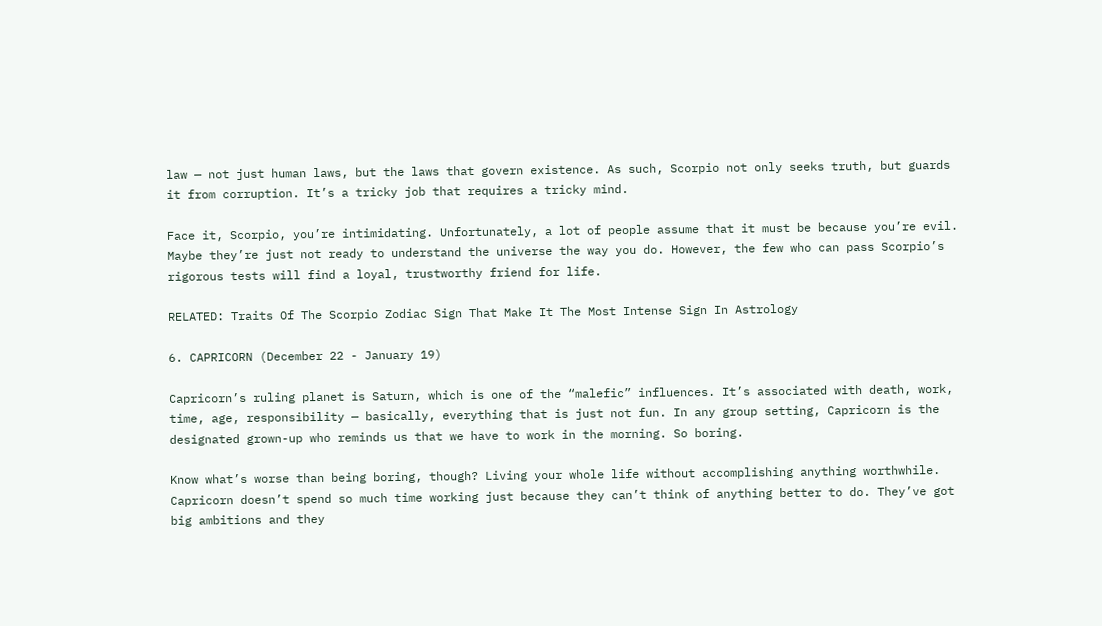law — not just human laws, but the laws that govern existence. As such, Scorpio not only seeks truth, but guards it from corruption. It’s a tricky job that requires a tricky mind.

Face it, Scorpio, you’re intimidating. Unfortunately, a lot of people assume that it must be because you’re evil. Maybe they’re just not ready to understand the universe the way you do. However, the few who can pass Scorpio’s rigorous tests will find a loyal, trustworthy friend for life.

RELATED: Traits Of The Scorpio Zodiac Sign That Make It The Most Intense Sign In Astrology

6. CAPRICORN (December 22 - January 19)

Capricorn’s ruling planet is Saturn, which is one of the “malefic” influences. It’s associated with death, work, time, age, responsibility — basically, everything that is just not fun. In any group setting, Capricorn is the designated grown-up who reminds us that we have to work in the morning. So boring.

Know what’s worse than being boring, though? Living your whole life without accomplishing anything worthwhile. Capricorn doesn’t spend so much time working just because they can’t think of anything better to do. They’ve got big ambitions and they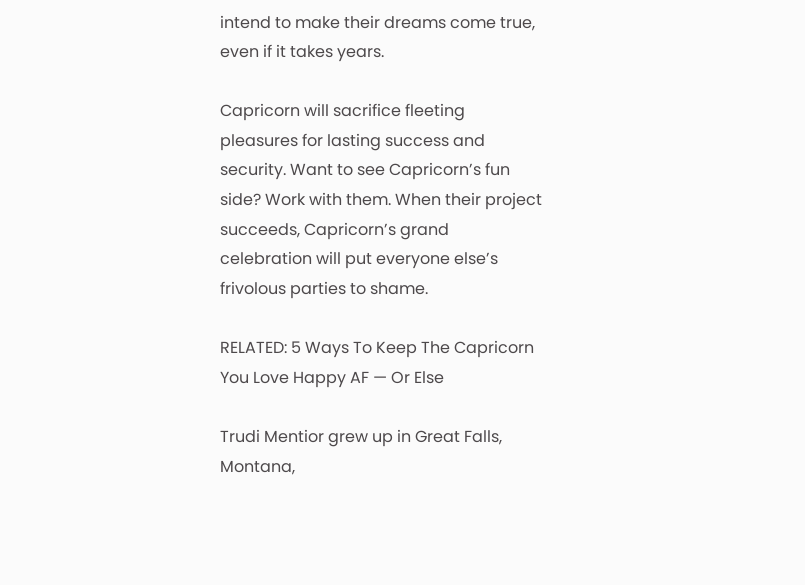intend to make their dreams come true, even if it takes years.

Capricorn will sacrifice fleeting pleasures for lasting success and security. Want to see Capricorn’s fun side? Work with them. When their project succeeds, Capricorn’s grand celebration will put everyone else’s frivolous parties to shame.

RELATED: 5 Ways To Keep The Capricorn You Love Happy AF — Or Else

Trudi Mentior grew up in Great Falls, Montana,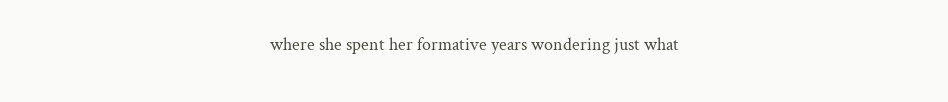where she spent her formative years wondering just what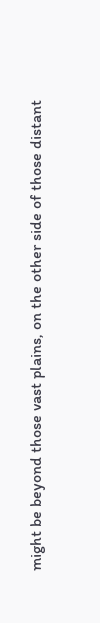might be beyond those vast plains, on the other side of those distant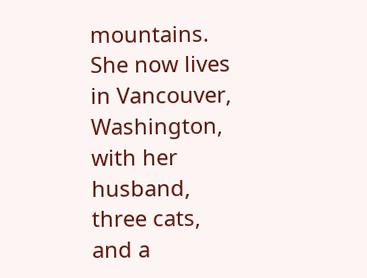mountains. She now lives in Vancouver, Washington, with her husband, three cats, and a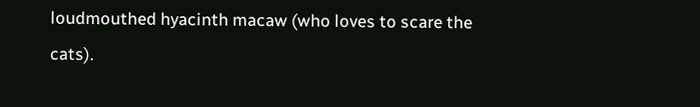loudmouthed hyacinth macaw (who loves to scare the cats).